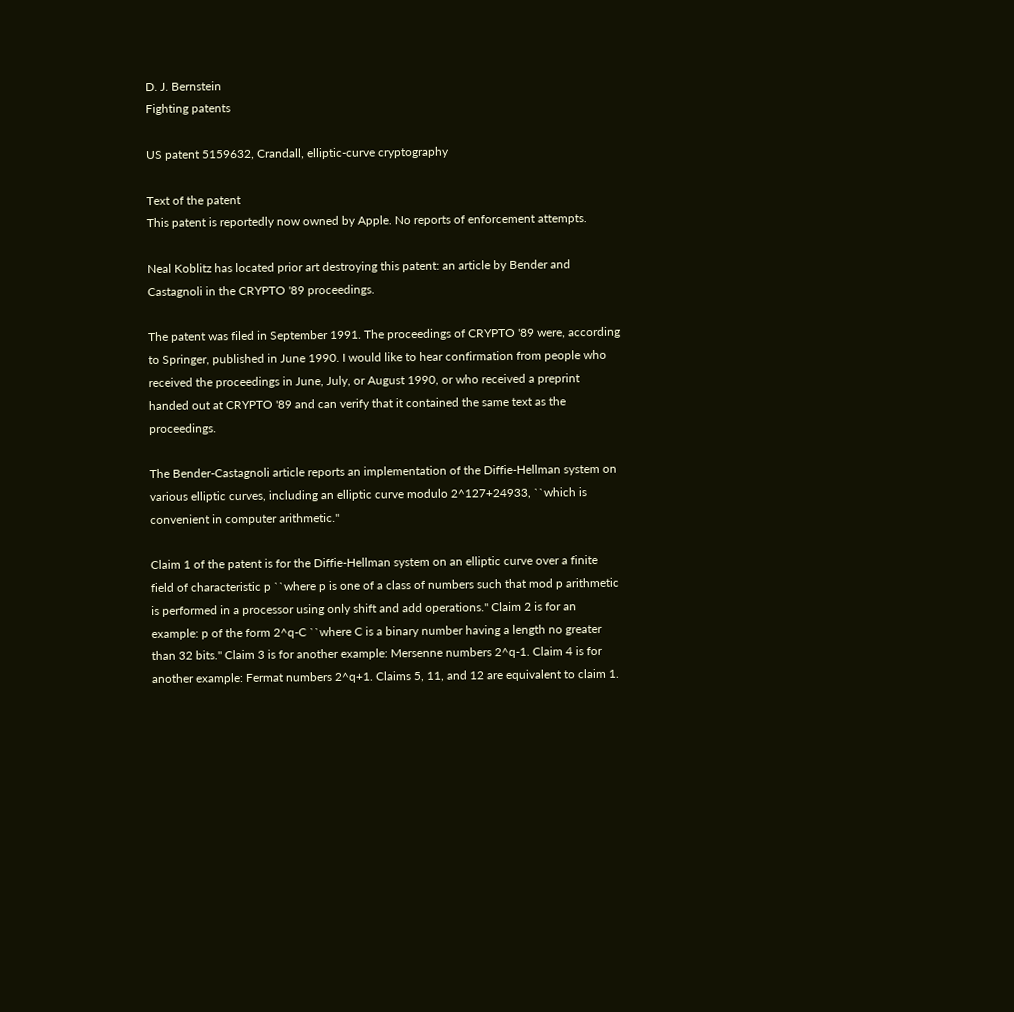D. J. Bernstein
Fighting patents

US patent 5159632, Crandall, elliptic-curve cryptography

Text of the patent
This patent is reportedly now owned by Apple. No reports of enforcement attempts.

Neal Koblitz has located prior art destroying this patent: an article by Bender and Castagnoli in the CRYPTO '89 proceedings.

The patent was filed in September 1991. The proceedings of CRYPTO '89 were, according to Springer, published in June 1990. I would like to hear confirmation from people who received the proceedings in June, July, or August 1990, or who received a preprint handed out at CRYPTO '89 and can verify that it contained the same text as the proceedings.

The Bender-Castagnoli article reports an implementation of the Diffie-Hellman system on various elliptic curves, including an elliptic curve modulo 2^127+24933, ``which is convenient in computer arithmetic.''

Claim 1 of the patent is for the Diffie-Hellman system on an elliptic curve over a finite field of characteristic p ``where p is one of a class of numbers such that mod p arithmetic is performed in a processor using only shift and add operations.'' Claim 2 is for an example: p of the form 2^q-C ``where C is a binary number having a length no greater than 32 bits.'' Claim 3 is for another example: Mersenne numbers 2^q-1. Claim 4 is for another example: Fermat numbers 2^q+1. Claims 5, 11, and 12 are equivalent to claim 1.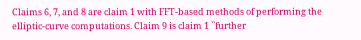Claims 6, 7, and 8 are claim 1 with FFT-based methods of performing the elliptic-curve computations. Claim 9 is claim 1 ``further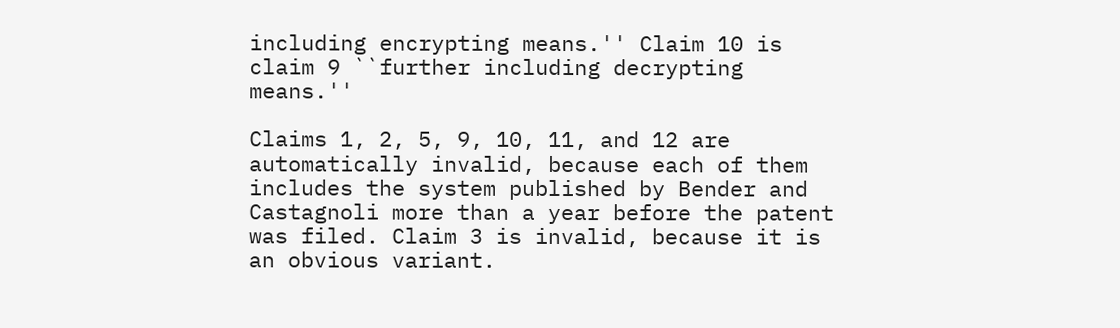including encrypting means.'' Claim 10 is claim 9 ``further including decrypting means.''

Claims 1, 2, 5, 9, 10, 11, and 12 are automatically invalid, because each of them includes the system published by Bender and Castagnoli more than a year before the patent was filed. Claim 3 is invalid, because it is an obvious variant.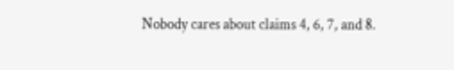Nobody cares about claims 4, 6, 7, and 8.